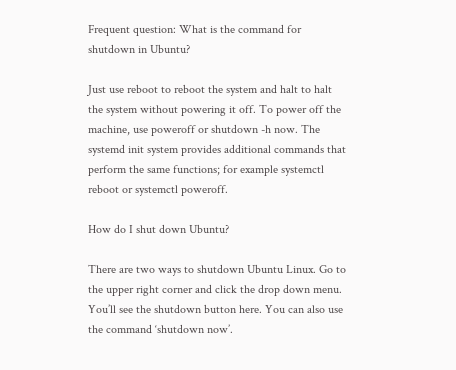Frequent question: What is the command for shutdown in Ubuntu?

Just use reboot to reboot the system and halt to halt the system without powering it off. To power off the machine, use poweroff or shutdown -h now. The systemd init system provides additional commands that perform the same functions; for example systemctl reboot or systemctl poweroff.

How do I shut down Ubuntu?

There are two ways to shutdown Ubuntu Linux. Go to the upper right corner and click the drop down menu. You’ll see the shutdown button here. You can also use the command ‘shutdown now’.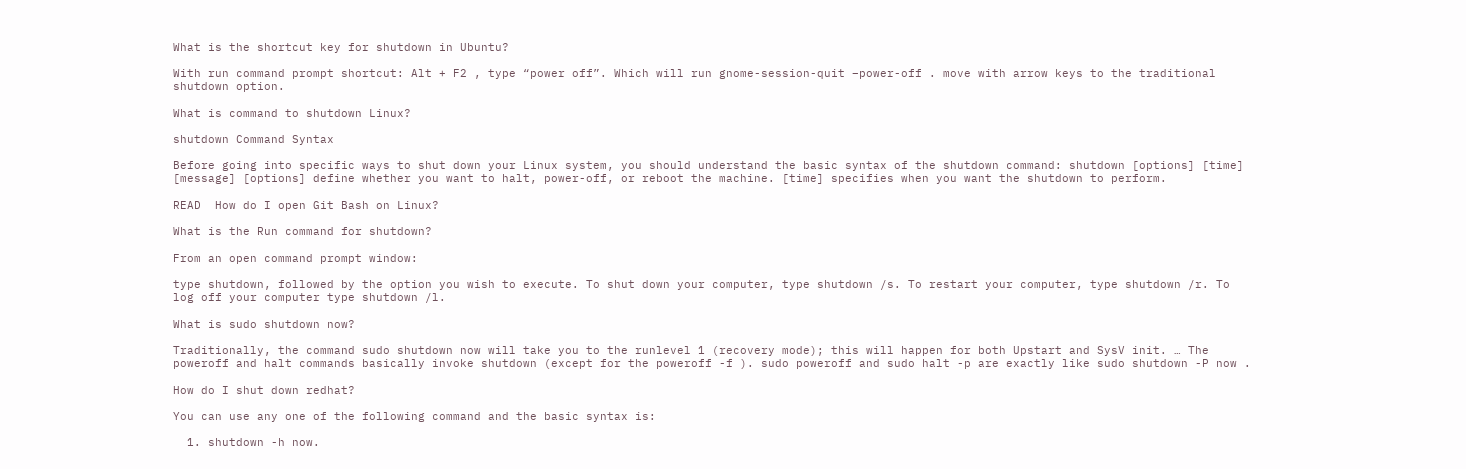What is the shortcut key for shutdown in Ubuntu?

With run command prompt shortcut: Alt + F2 , type “power off”. Which will run gnome-session-quit –power-off . move with arrow keys to the traditional shutdown option.

What is command to shutdown Linux?

shutdown Command Syntax

Before going into specific ways to shut down your Linux system, you should understand the basic syntax of the shutdown command: shutdown [options] [time] [message] [options] define whether you want to halt, power-off, or reboot the machine. [time] specifies when you want the shutdown to perform.

READ  How do I open Git Bash on Linux?

What is the Run command for shutdown?

From an open command prompt window:

type shutdown, followed by the option you wish to execute. To shut down your computer, type shutdown /s. To restart your computer, type shutdown /r. To log off your computer type shutdown /l.

What is sudo shutdown now?

Traditionally, the command sudo shutdown now will take you to the runlevel 1 (recovery mode); this will happen for both Upstart and SysV init. … The poweroff and halt commands basically invoke shutdown (except for the poweroff -f ). sudo poweroff and sudo halt -p are exactly like sudo shutdown -P now .

How do I shut down redhat?

You can use any one of the following command and the basic syntax is:

  1. shutdown -h now.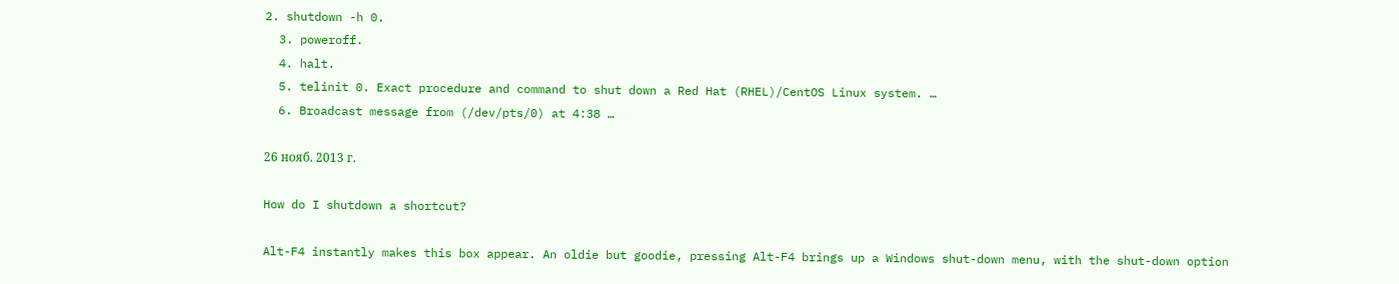2. shutdown -h 0.
  3. poweroff.
  4. halt.
  5. telinit 0. Exact procedure and command to shut down a Red Hat (RHEL)/CentOS Linux system. …
  6. Broadcast message from (/dev/pts/0) at 4:38 …

26 нояб. 2013 г.

How do I shutdown a shortcut?

Alt-F4 instantly makes this box appear. An oldie but goodie, pressing Alt-F4 brings up a Windows shut-down menu, with the shut-down option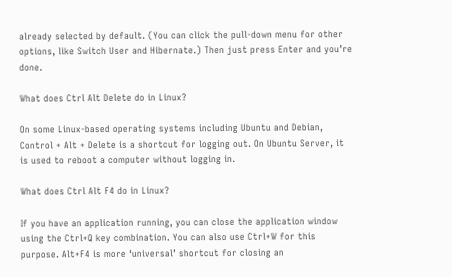already selected by default. (You can click the pull-down menu for other options, like Switch User and Hibernate.) Then just press Enter and you’re done.

What does Ctrl Alt Delete do in Linux?

On some Linux-based operating systems including Ubuntu and Debian, Control + Alt + Delete is a shortcut for logging out. On Ubuntu Server, it is used to reboot a computer without logging in.

What does Ctrl Alt F4 do in Linux?

If you have an application running, you can close the application window using the Ctrl+Q key combination. You can also use Ctrl+W for this purpose. Alt+F4 is more ‘universal’ shortcut for closing an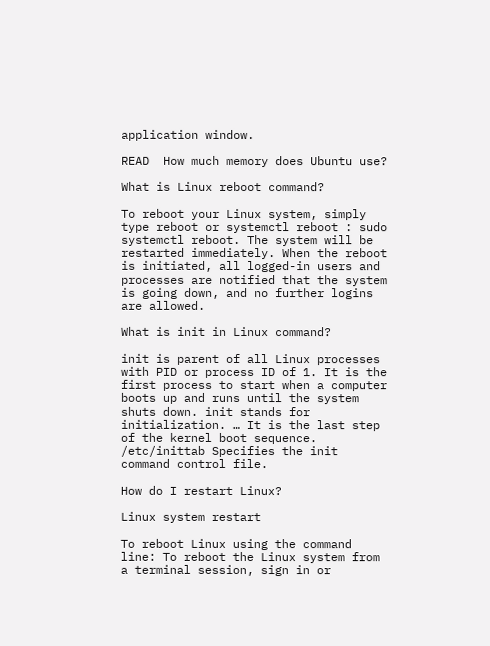application window.

READ  How much memory does Ubuntu use?

What is Linux reboot command?

To reboot your Linux system, simply type reboot or systemctl reboot : sudo systemctl reboot. The system will be restarted immediately. When the reboot is initiated, all logged-in users and processes are notified that the system is going down, and no further logins are allowed.

What is init in Linux command?

init is parent of all Linux processes with PID or process ID of 1. It is the first process to start when a computer boots up and runs until the system shuts down. init stands for initialization. … It is the last step of the kernel boot sequence. /etc/inittab Specifies the init command control file.

How do I restart Linux?

Linux system restart

To reboot Linux using the command line: To reboot the Linux system from a terminal session, sign in or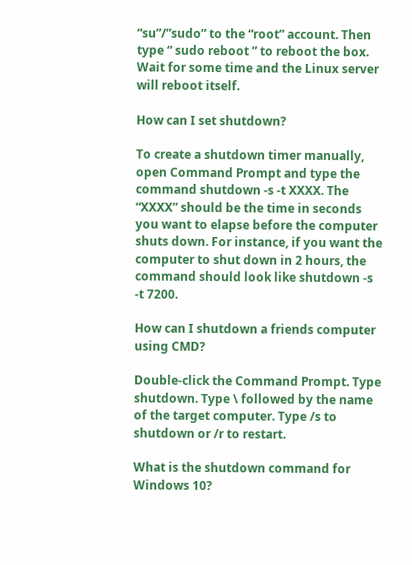“su”/”sudo” to the “root” account. Then type “ sudo reboot ” to reboot the box. Wait for some time and the Linux server will reboot itself.

How can I set shutdown?

To create a shutdown timer manually, open Command Prompt and type the command shutdown -s -t XXXX. The “XXXX” should be the time in seconds you want to elapse before the computer shuts down. For instance, if you want the computer to shut down in 2 hours, the command should look like shutdown -s -t 7200.

How can I shutdown a friends computer using CMD?

Double-click the Command Prompt. Type shutdown. Type \ followed by the name of the target computer. Type /s to shutdown or /r to restart.

What is the shutdown command for Windows 10?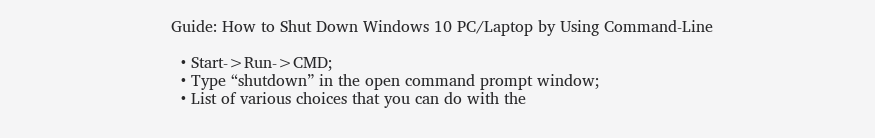Guide: How to Shut Down Windows 10 PC/Laptop by Using Command-Line

  • Start->Run->CMD;
  • Type “shutdown” in the open command prompt window;
  • List of various choices that you can do with the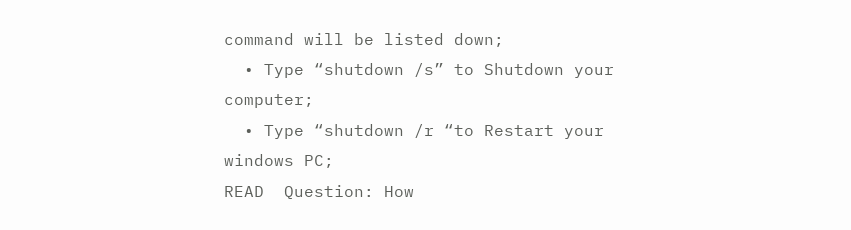command will be listed down;
  • Type “shutdown /s” to Shutdown your computer;
  • Type “shutdown /r “to Restart your windows PC;
READ  Question: How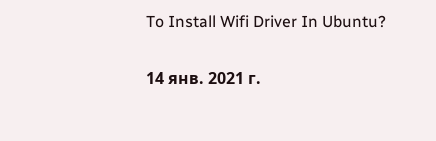To Install Wifi Driver In Ubuntu?

14 янв. 2021 г.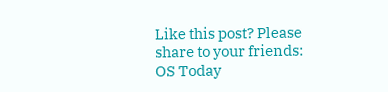Like this post? Please share to your friends:
OS Today